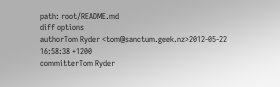path: root/README.md
diff options
authorTom Ryder <tom@sanctum.geek.nz>2012-05-22 16:58:38 +1200
committerTom Ryder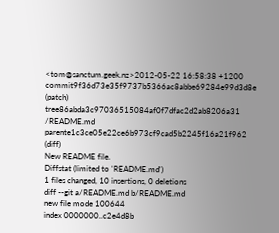<tom@sanctum.geek.nz>2012-05-22 16:58:38 +1200
commit9f36d73e35f9737b5366ac8abbe69284e99d3d8e (patch)
tree86abda3c97036515084af0f7dfac2d2ab8206a31 /README.md
parente1c3ce05e22ce6b973cf9cad5b2245f16a21f962 (diff)
New README file.
Diffstat (limited to 'README.md')
1 files changed, 10 insertions, 0 deletions
diff --git a/README.md b/README.md
new file mode 100644
index 0000000..c2e4d8b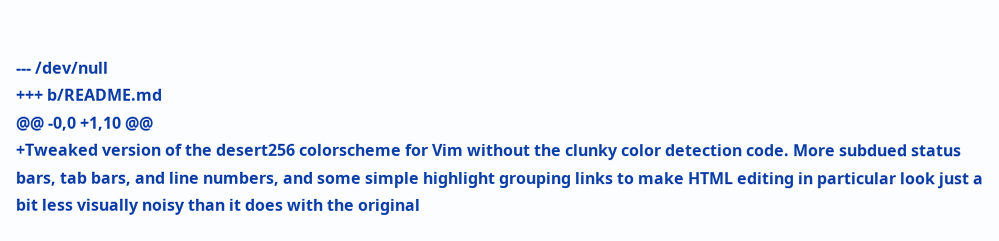--- /dev/null
+++ b/README.md
@@ -0,0 +1,10 @@
+Tweaked version of the desert256 colorscheme for Vim without the clunky color detection code. More subdued status bars, tab bars, and line numbers, and some simple highlight grouping links to make HTML editing in particular look just a bit less visually noisy than it does with the original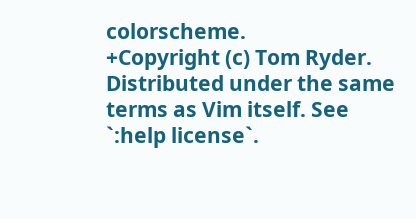colorscheme.
+Copyright (c) Tom Ryder. Distributed under the same terms as Vim itself. See `:help license`.